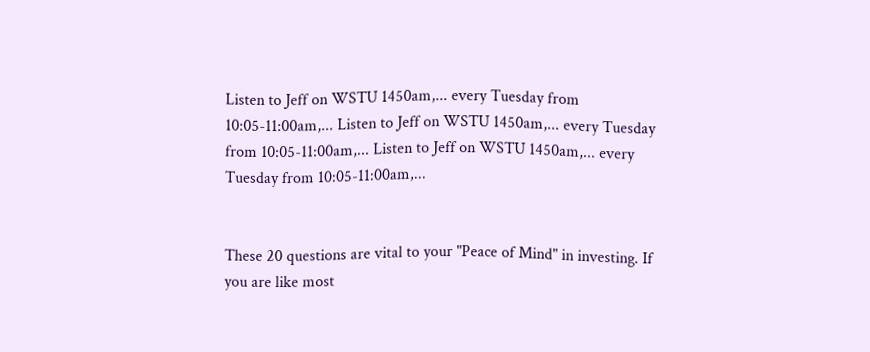Listen to Jeff on WSTU 1450am,... every Tuesday from 10:05-11:00am,... Listen to Jeff on WSTU 1450am,... every Tuesday from 10:05-11:00am,... Listen to Jeff on WSTU 1450am,... every Tuesday from 10:05-11:00am,...


These 20 questions are vital to your "Peace of Mind" in investing. If you are like most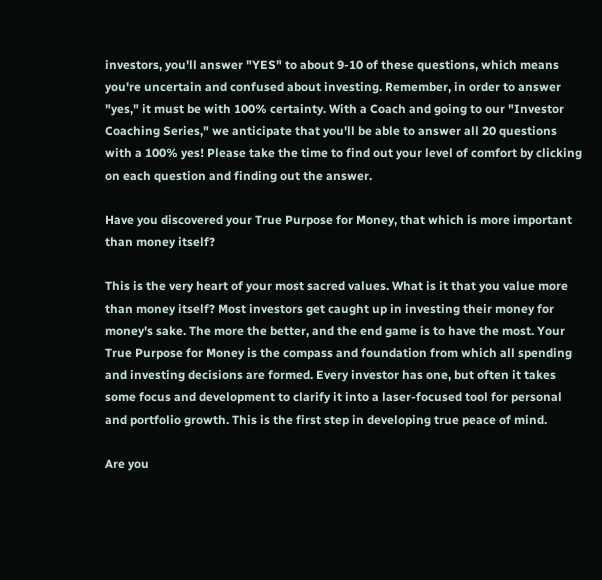investors, you'll answer "YES" to about 9-10 of these questions, which means you're uncertain and confused about investing. Remember, in order to answer "yes," it must be with 100% certainty. With a Coach and going to our "Investor Coaching Series," we anticipate that you'll be able to answer all 20 questions with a 100% yes! Please take the time to find out your level of comfort by clicking on each question and finding out the answer.

Have you discovered your True Purpose for Money, that which is more important than money itself?

This is the very heart of your most sacred values. What is it that you value more than money itself? Most investors get caught up in investing their money for money's sake. The more the better, and the end game is to have the most. Your True Purpose for Money is the compass and foundation from which all spending and investing decisions are formed. Every investor has one, but often it takes some focus and development to clarify it into a laser-focused tool for personal and portfolio growth. This is the first step in developing true peace of mind.

Are you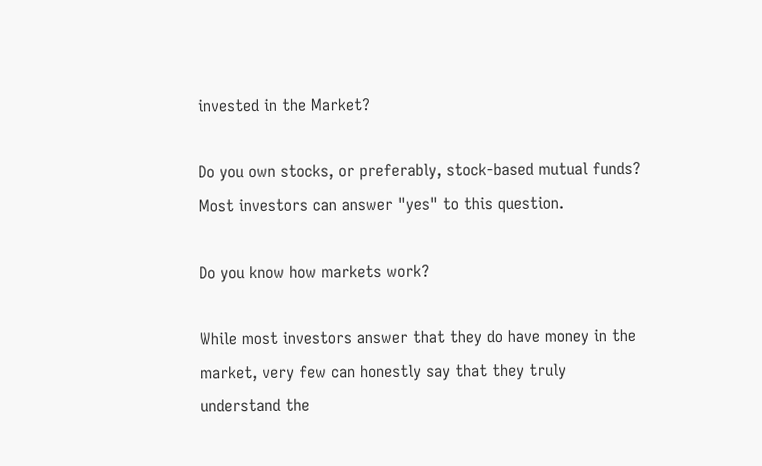invested in the Market?

Do you own stocks, or preferably, stock-based mutual funds? Most investors can answer "yes" to this question.

Do you know how markets work?

While most investors answer that they do have money in the market, very few can honestly say that they truly understand the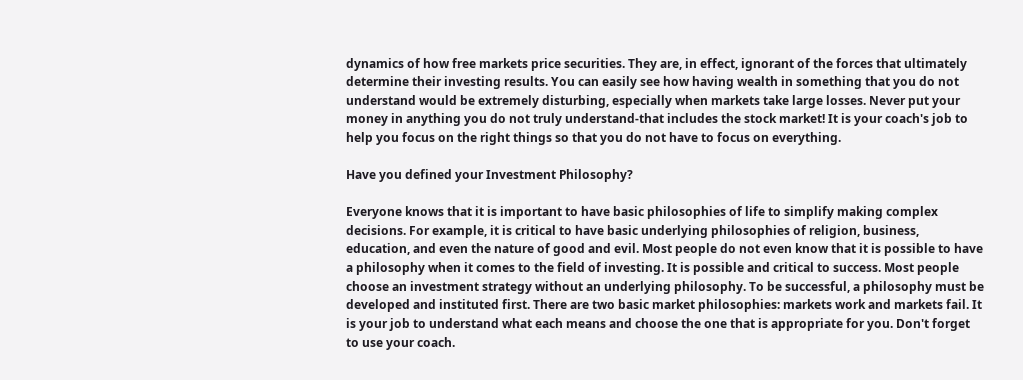dynamics of how free markets price securities. They are, in effect, ignorant of the forces that ultimately determine their investing results. You can easily see how having wealth in something that you do not understand would be extremely disturbing, especially when markets take large losses. Never put your money in anything you do not truly understand-that includes the stock market! It is your coach's job to help you focus on the right things so that you do not have to focus on everything.

Have you defined your Investment Philosophy?

Everyone knows that it is important to have basic philosophies of life to simplify making complex decisions. For example, it is critical to have basic underlying philosophies of religion, business, education, and even the nature of good and evil. Most people do not even know that it is possible to have a philosophy when it comes to the field of investing. It is possible and critical to success. Most people choose an investment strategy without an underlying philosophy. To be successful, a philosophy must be developed and instituted first. There are two basic market philosophies: markets work and markets fail. It is your job to understand what each means and choose the one that is appropriate for you. Don't forget to use your coach.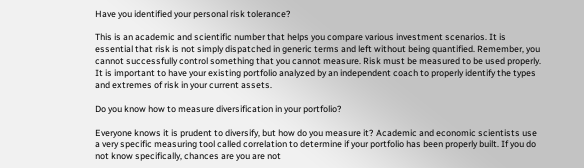Have you identified your personal risk tolerance?

This is an academic and scientific number that helps you compare various investment scenarios. It is essential that risk is not simply dispatched in generic terms and left without being quantified. Remember, you cannot successfully control something that you cannot measure. Risk must be measured to be used properly. It is important to have your existing portfolio analyzed by an independent coach to properly identify the types and extremes of risk in your current assets.

Do you know how to measure diversification in your portfolio?

Everyone knows it is prudent to diversify, but how do you measure it? Academic and economic scientists use a very specific measuring tool called correlation to determine if your portfolio has been properly built. If you do not know specifically, chances are you are not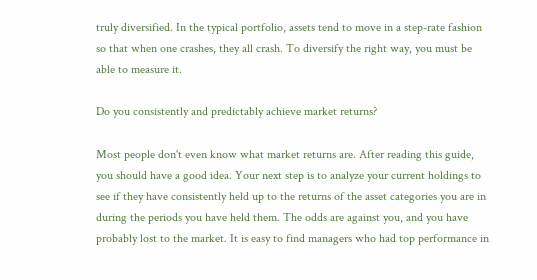truly diversified. In the typical portfolio, assets tend to move in a step-rate fashion so that when one crashes, they all crash. To diversify the right way, you must be able to measure it.

Do you consistently and predictably achieve market returns?

Most people don't even know what market returns are. After reading this guide, you should have a good idea. Your next step is to analyze your current holdings to see if they have consistently held up to the returns of the asset categories you are in during the periods you have held them. The odds are against you, and you have probably lost to the market. It is easy to find managers who had top performance in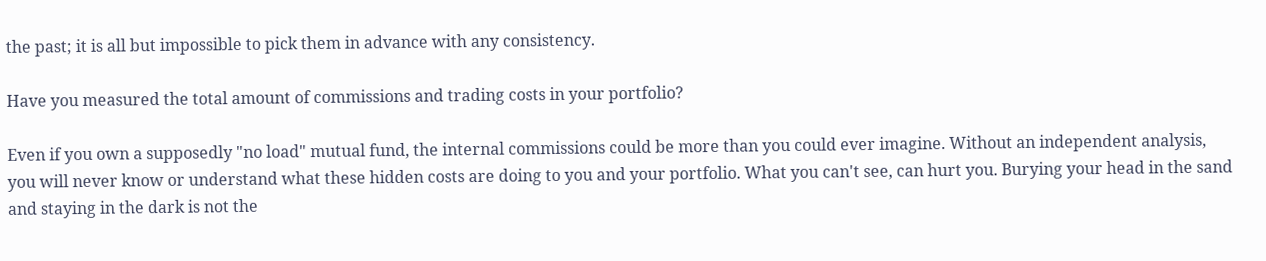the past; it is all but impossible to pick them in advance with any consistency.

Have you measured the total amount of commissions and trading costs in your portfolio?

Even if you own a supposedly "no load" mutual fund, the internal commissions could be more than you could ever imagine. Without an independent analysis, you will never know or understand what these hidden costs are doing to you and your portfolio. What you can't see, can hurt you. Burying your head in the sand and staying in the dark is not the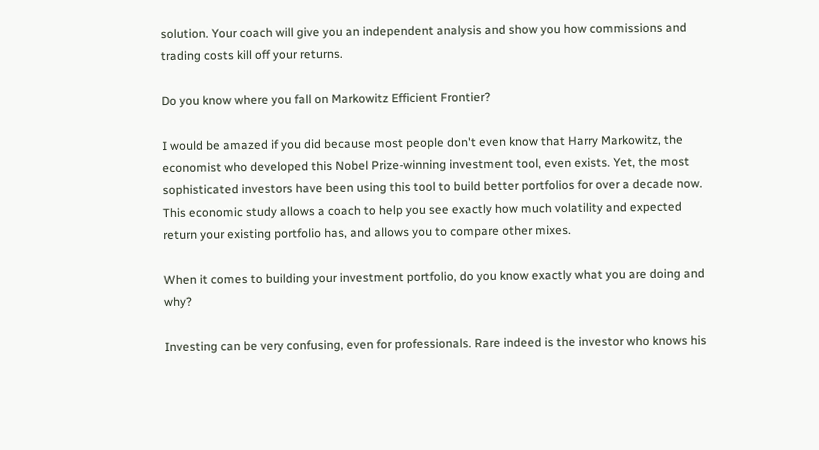solution. Your coach will give you an independent analysis and show you how commissions and trading costs kill off your returns.

Do you know where you fall on Markowitz Efficient Frontier?

I would be amazed if you did because most people don't even know that Harry Markowitz, the economist who developed this Nobel Prize-winning investment tool, even exists. Yet, the most sophisticated investors have been using this tool to build better portfolios for over a decade now. This economic study allows a coach to help you see exactly how much volatility and expected return your existing portfolio has, and allows you to compare other mixes.

When it comes to building your investment portfolio, do you know exactly what you are doing and why?

Investing can be very confusing, even for professionals. Rare indeed is the investor who knows his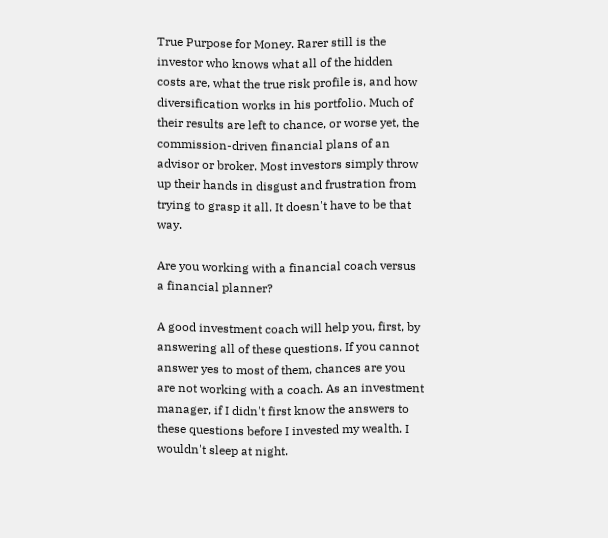True Purpose for Money. Rarer still is the investor who knows what all of the hidden costs are, what the true risk profile is, and how diversification works in his portfolio. Much of their results are left to chance, or worse yet, the commission-driven financial plans of an advisor or broker. Most investors simply throw up their hands in disgust and frustration from trying to grasp it all. It doesn't have to be that way.

Are you working with a financial coach versus a financial planner?

A good investment coach will help you, first, by answering all of these questions. If you cannot answer yes to most of them, chances are you are not working with a coach. As an investment manager, if I didn't first know the answers to these questions before I invested my wealth. I wouldn't sleep at night.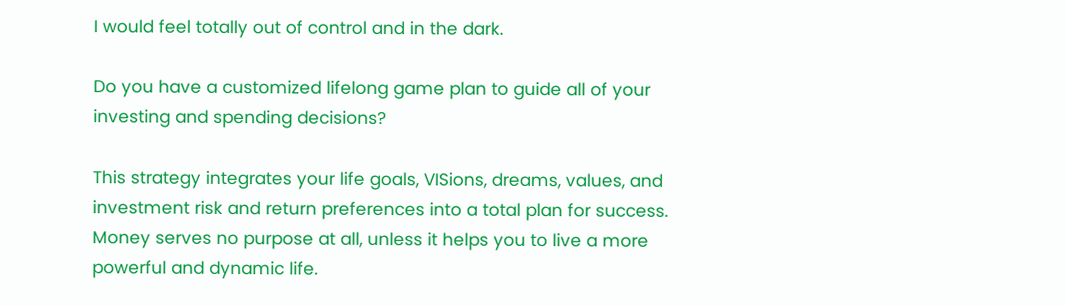I would feel totally out of control and in the dark.

Do you have a customized lifelong game plan to guide all of your investing and spending decisions?

This strategy integrates your life goals, VISions, dreams, values, and investment risk and return preferences into a total plan for success. Money serves no purpose at all, unless it helps you to live a more powerful and dynamic life.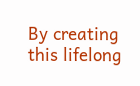By creating this lifelong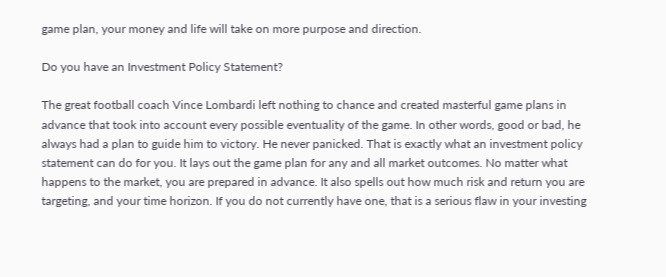game plan, your money and life will take on more purpose and direction.

Do you have an Investment Policy Statement?

The great football coach Vince Lombardi left nothing to chance and created masterful game plans in advance that took into account every possible eventuality of the game. In other words, good or bad, he always had a plan to guide him to victory. He never panicked. That is exactly what an investment policy statement can do for you. It lays out the game plan for any and all market outcomes. No matter what happens to the market, you are prepared in advance. It also spells out how much risk and return you are targeting, and your time horizon. If you do not currently have one, that is a serious flaw in your investing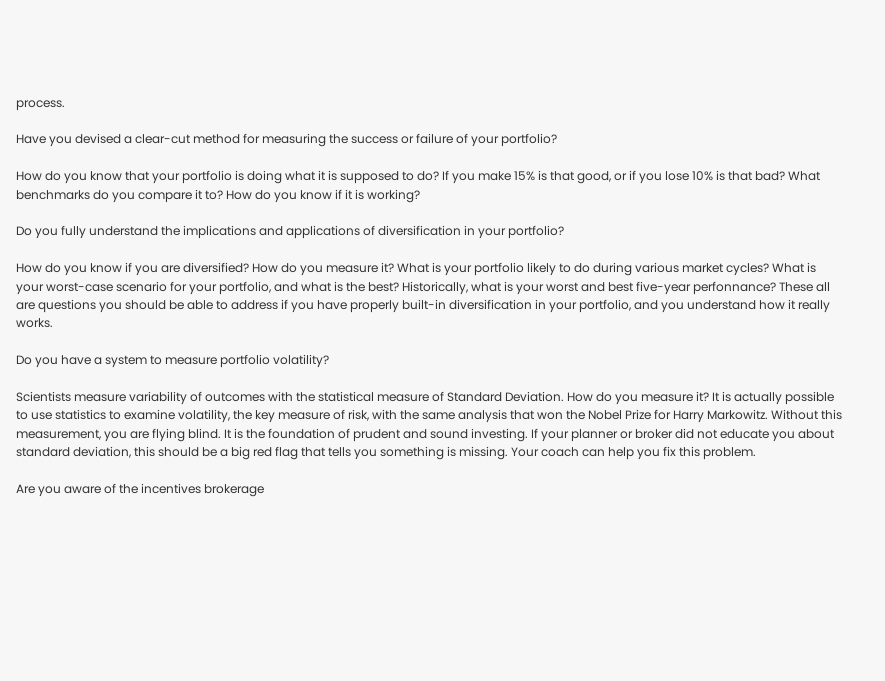process.

Have you devised a clear-cut method for measuring the success or failure of your portfolio?

How do you know that your portfolio is doing what it is supposed to do? If you make 15% is that good, or if you lose 10% is that bad? What benchmarks do you compare it to? How do you know if it is working?

Do you fully understand the implications and applications of diversification in your portfolio?

How do you know if you are diversified? How do you measure it? What is your portfolio likely to do during various market cycles? What is your worst-case scenario for your portfolio, and what is the best? Historically, what is your worst and best five-year perfonnance? These all are questions you should be able to address if you have properly built-in diversification in your portfolio, and you understand how it really works.

Do you have a system to measure portfolio volatility?

Scientists measure variability of outcomes with the statistical measure of Standard Deviation. How do you measure it? It is actually possible to use statistics to examine volatility, the key measure of risk, with the same analysis that won the Nobel Prize for Harry Markowitz. Without this measurement, you are flying blind. It is the foundation of prudent and sound investing. If your planner or broker did not educate you about standard deviation, this should be a big red flag that tells you something is missing. Your coach can help you fix this problem.

Are you aware of the incentives brokerage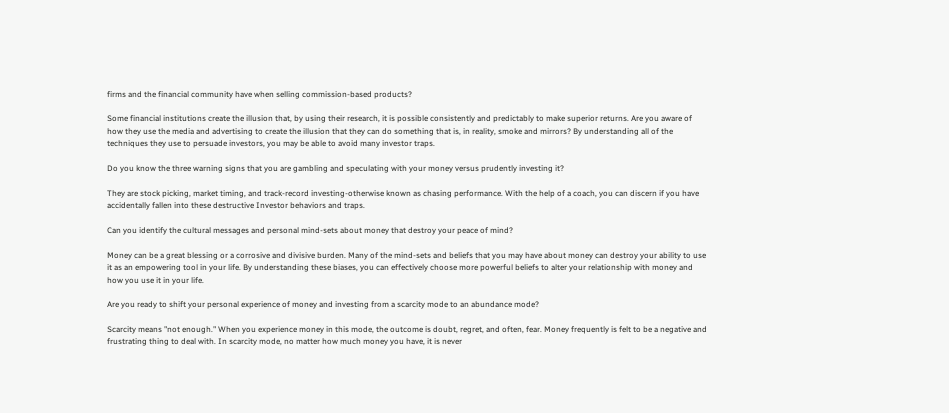firms and the financial community have when selling commission-based products?

Some financial institutions create the illusion that, by using their research, it is possible consistently and predictably to make superior returns. Are you aware of how they use the media and advertising to create the illusion that they can do something that is, in reality, smoke and mirrors? By understanding all of the techniques they use to persuade investors, you may be able to avoid many investor traps.

Do you know the three warning signs that you are gambling and speculating with your money versus prudently investing it?

They are stock picking, market timing, and track-record investing-otherwise known as chasing performance. With the help of a coach, you can discern if you have accidentally fallen into these destructive Investor behaviors and traps.

Can you identify the cultural messages and personal mind-sets about money that destroy your peace of mind?

Money can be a great blessing or a corrosive and divisive burden. Many of the mind-sets and beliefs that you may have about money can destroy your ability to use it as an empowering tool in your life. By understanding these biases, you can effectively choose more powerful beliefs to alter your relationship with money and how you use it in your life.

Are you ready to shift your personal experience of money and investing from a scarcity mode to an abundance mode?

Scarcity means "not enough." When you experience money in this mode, the outcome is doubt, regret, and often, fear. Money frequently is felt to be a negative and frustrating thing to deal with. In scarcity mode, no matter how much money you have, it is never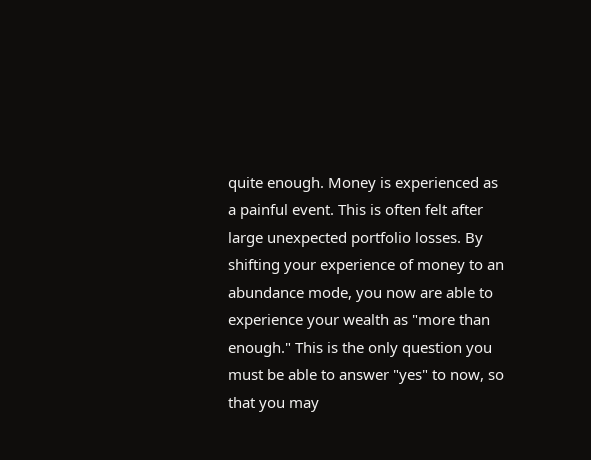quite enough. Money is experienced as a painful event. This is often felt after large unexpected portfolio losses. By shifting your experience of money to an abundance mode, you now are able to experience your wealth as "more than enough." This is the only question you must be able to answer "yes" to now, so that you may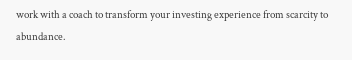work with a coach to transform your investing experience from scarcity to abundance.